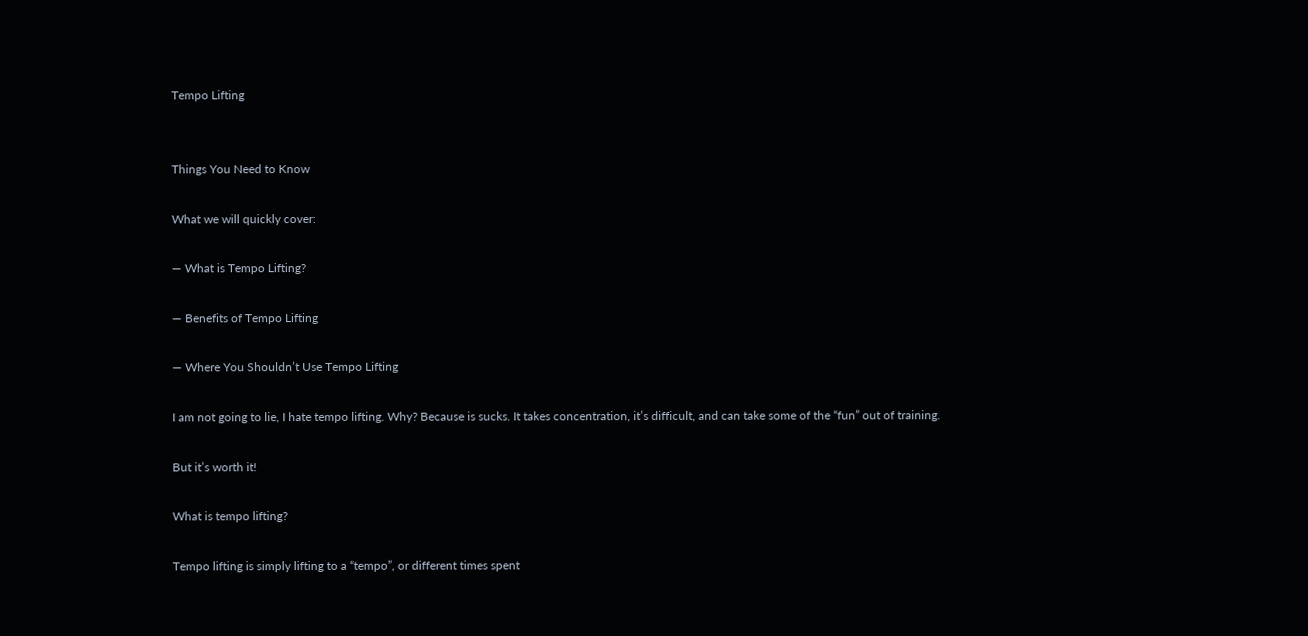Tempo Lifting


Things You Need to Know

What we will quickly cover:

— What is Tempo Lifting?

— Benefits of Tempo Lifting

— Where You Shouldn’t Use Tempo Lifting

I am not going to lie, I hate tempo lifting. Why? Because is sucks. It takes concentration, it’s difficult, and can take some of the “fun” out of training.

But it’s worth it!

What is tempo lifting?

Tempo lifting is simply lifting to a “tempo”, or different times spent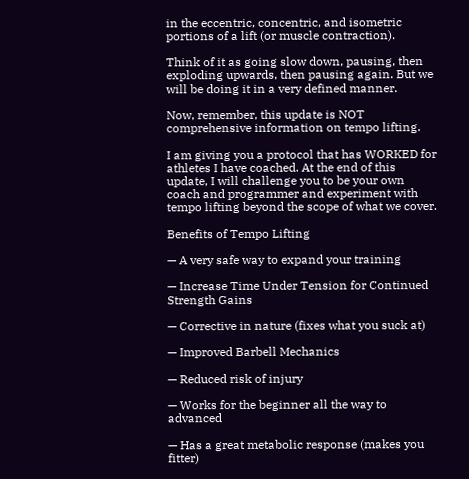in the eccentric, concentric, and isometric portions of a lift (or muscle contraction).

Think of it as going slow down, pausing, then exploding upwards, then pausing again. But we will be doing it in a very defined manner.

Now, remember, this update is NOT comprehensive information on tempo lifting.

I am giving you a protocol that has WORKED for athletes I have coached. At the end of this update, I will challenge you to be your own coach and programmer and experiment with tempo lifting beyond the scope of what we cover.

Benefits of Tempo Lifting

— A very safe way to expand your training

— Increase Time Under Tension for Continued Strength Gains

— Corrective in nature (fixes what you suck at)

— Improved Barbell Mechanics

— Reduced risk of injury

— Works for the beginner all the way to advanced

— Has a great metabolic response (makes you fitter)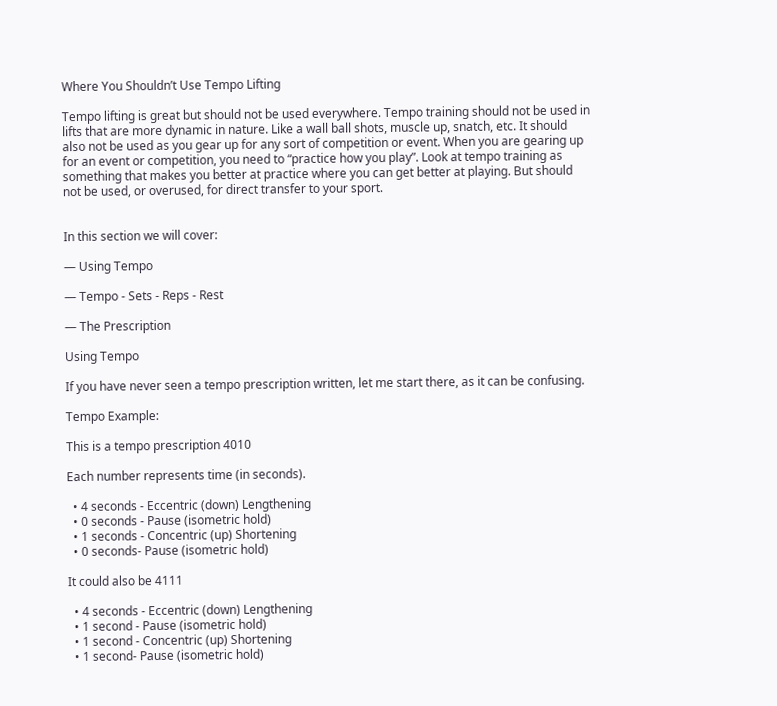Where You Shouldn’t Use Tempo Lifting

Tempo lifting is great but should not be used everywhere. Tempo training should not be used in lifts that are more dynamic in nature. Like a wall ball shots, muscle up, snatch, etc. It should also not be used as you gear up for any sort of competition or event. When you are gearing up for an event or competition, you need to “practice how you play”. Look at tempo training as something that makes you better at practice where you can get better at playing. But should not be used, or overused, for direct transfer to your sport.


In this section we will cover:

— Using Tempo

— Tempo - Sets - Reps - Rest

— The Prescription

Using Tempo

If you have never seen a tempo prescription written, let me start there, as it can be confusing.

Tempo Example:

This is a tempo prescription 4010

Each number represents time (in seconds).

  • 4 seconds - Eccentric (down) Lengthening
  • 0 seconds - Pause (isometric hold)
  • 1 seconds - Concentric (up) Shortening
  • 0 seconds- Pause (isometric hold)

It could also be 4111

  • 4 seconds - Eccentric (down) Lengthening
  • 1 second - Pause (isometric hold)
  • 1 second - Concentric (up) Shortening
  • 1 second- Pause (isometric hold)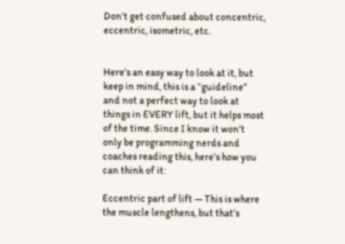Don’t get confused about concentric, eccentric, isometric, etc.


Here’s an easy way to look at it, but keep in mind, this is a “guideline” and not a perfect way to look at things in EVERY lift, but it helps most of the time. Since I know it won’t only be programming nerds and coaches reading this, here’s how you can think of it:

Eccentric part of lift — This is where the muscle lengthens, but that’s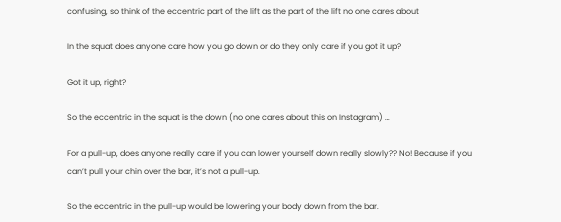confusing, so think of the eccentric part of the lift as the part of the lift no one cares about

In the squat does anyone care how you go down or do they only care if you got it up?

Got it up, right?

So the eccentric in the squat is the down (no one cares about this on Instagram) …

For a pull-up, does anyone really care if you can lower yourself down really slowly?? No! Because if you can’t pull your chin over the bar, it’s not a pull-up.

So the eccentric in the pull-up would be lowering your body down from the bar.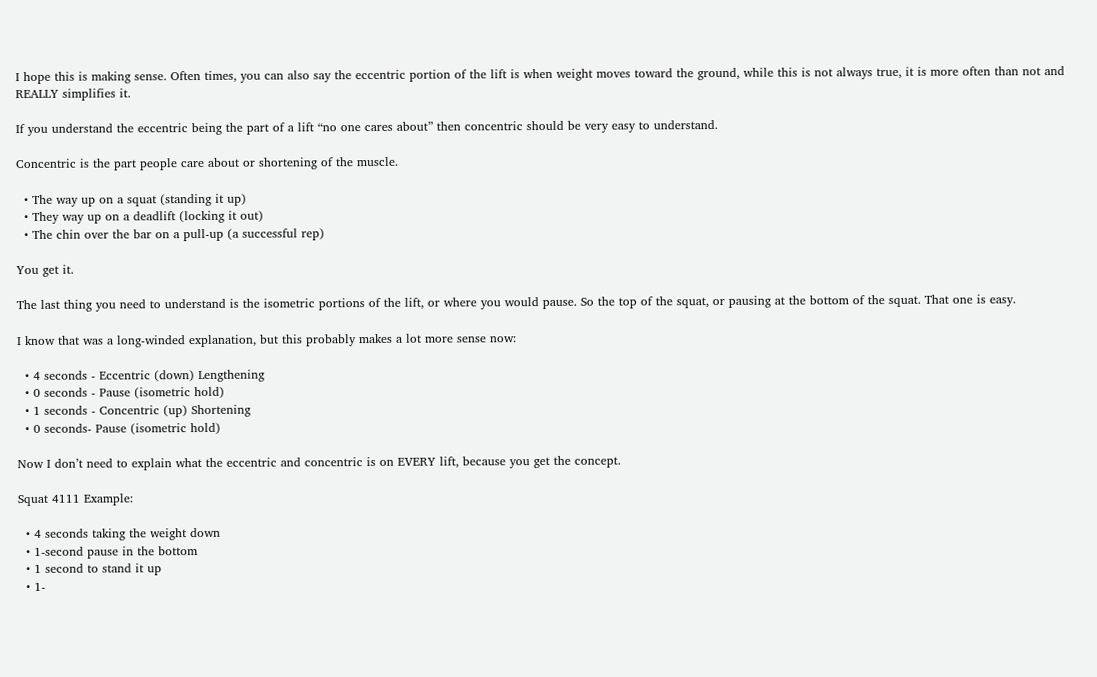I hope this is making sense. Often times, you can also say the eccentric portion of the lift is when weight moves toward the ground, while this is not always true, it is more often than not and REALLY simplifies it.

If you understand the eccentric being the part of a lift “no one cares about” then concentric should be very easy to understand.

Concentric is the part people care about or shortening of the muscle.

  • The way up on a squat (standing it up)
  • They way up on a deadlift (locking it out)
  • The chin over the bar on a pull-up (a successful rep)

You get it.

The last thing you need to understand is the isometric portions of the lift, or where you would pause. So the top of the squat, or pausing at the bottom of the squat. That one is easy.

I know that was a long-winded explanation, but this probably makes a lot more sense now:

  • 4 seconds - Eccentric (down) Lengthening
  • 0 seconds - Pause (isometric hold)
  • 1 seconds - Concentric (up) Shortening
  • 0 seconds- Pause (isometric hold)

Now I don’t need to explain what the eccentric and concentric is on EVERY lift, because you get the concept.

Squat 4111 Example:

  • 4 seconds taking the weight down
  • 1-second pause in the bottom
  • 1 second to stand it up
  • 1-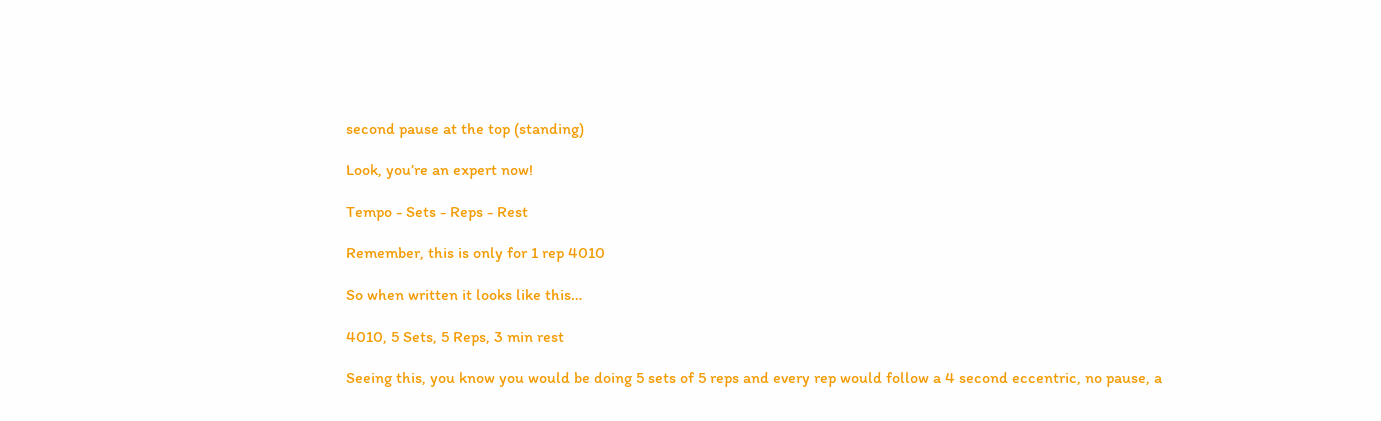second pause at the top (standing)

Look, you’re an expert now!

Tempo - Sets - Reps - Rest

Remember, this is only for 1 rep 4010

So when written it looks like this…

4010, 5 Sets, 5 Reps, 3 min rest

Seeing this, you know you would be doing 5 sets of 5 reps and every rep would follow a 4 second eccentric, no pause, a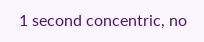1 second concentric, no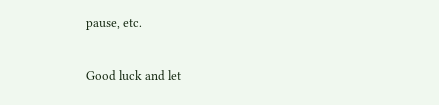pause, etc.

Good luck and let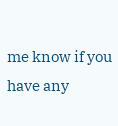me know if you have any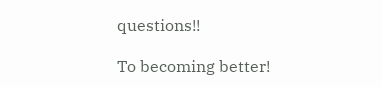questions!!

To becoming better!